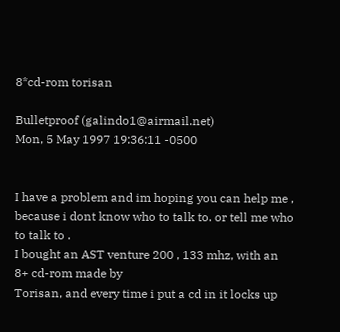8*cd-rom torisan

Bulletproof (galindo1@airmail.net)
Mon, 5 May 1997 19:36:11 -0500


I have a problem and im hoping you can help me ,
because i dont know who to talk to. or tell me who to talk to .
I bought an AST venture 200 , 133 mhz, with an 8+ cd-rom made by
Torisan, and every time i put a cd in it locks up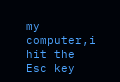my computer,i hit the
Esc key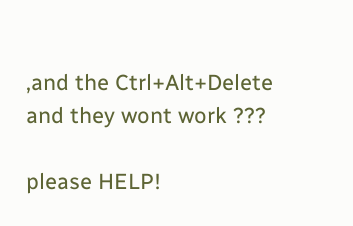,and the Ctrl+Alt+Delete and they wont work ???

please HELP!